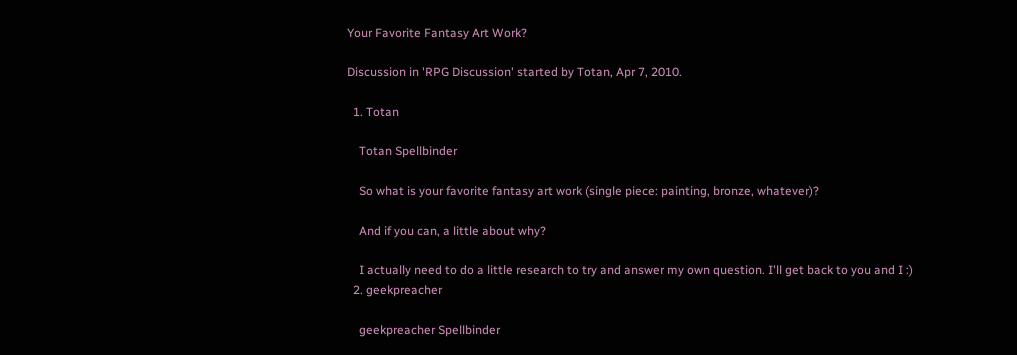Your Favorite Fantasy Art Work?

Discussion in 'RPG Discussion' started by Totan, Apr 7, 2010.

  1. Totan

    Totan Spellbinder

    So what is your favorite fantasy art work (single piece: painting, bronze, whatever)?

    And if you can, a little about why?

    I actually need to do a little research to try and answer my own question. I'll get back to you and I :)
  2. geekpreacher

    geekpreacher Spellbinder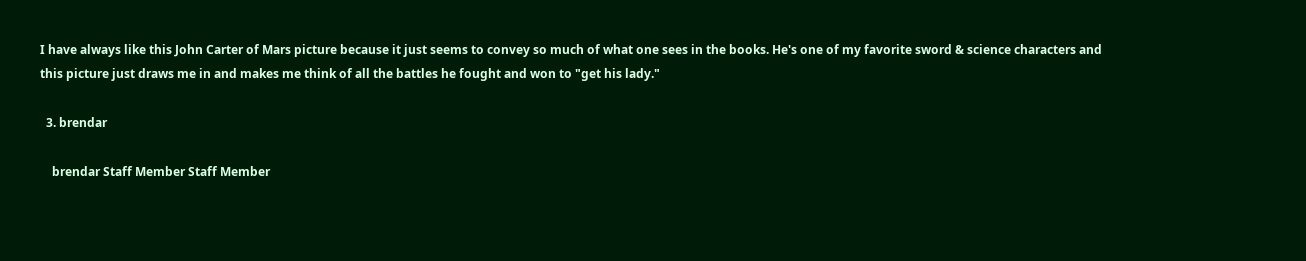I have always like this John Carter of Mars picture because it just seems to convey so much of what one sees in the books. He's one of my favorite sword & science characters and this picture just draws me in and makes me think of all the battles he fought and won to "get his lady."

  3. brendar

    brendar Staff Member Staff Member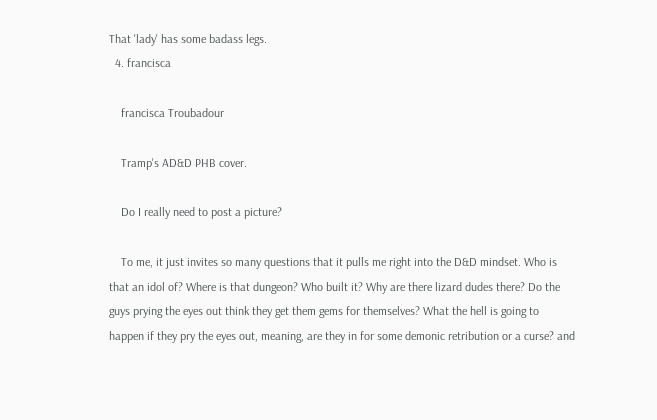That 'lady' has some badass legs.
  4. francisca

    francisca Troubadour

    Tramp's AD&D PHB cover.

    Do I really need to post a picture?

    To me, it just invites so many questions that it pulls me right into the D&D mindset. Who is that an idol of? Where is that dungeon? Who built it? Why are there lizard dudes there? Do the guys prying the eyes out think they get them gems for themselves? What the hell is going to happen if they pry the eyes out, meaning, are they in for some demonic retribution or a curse? and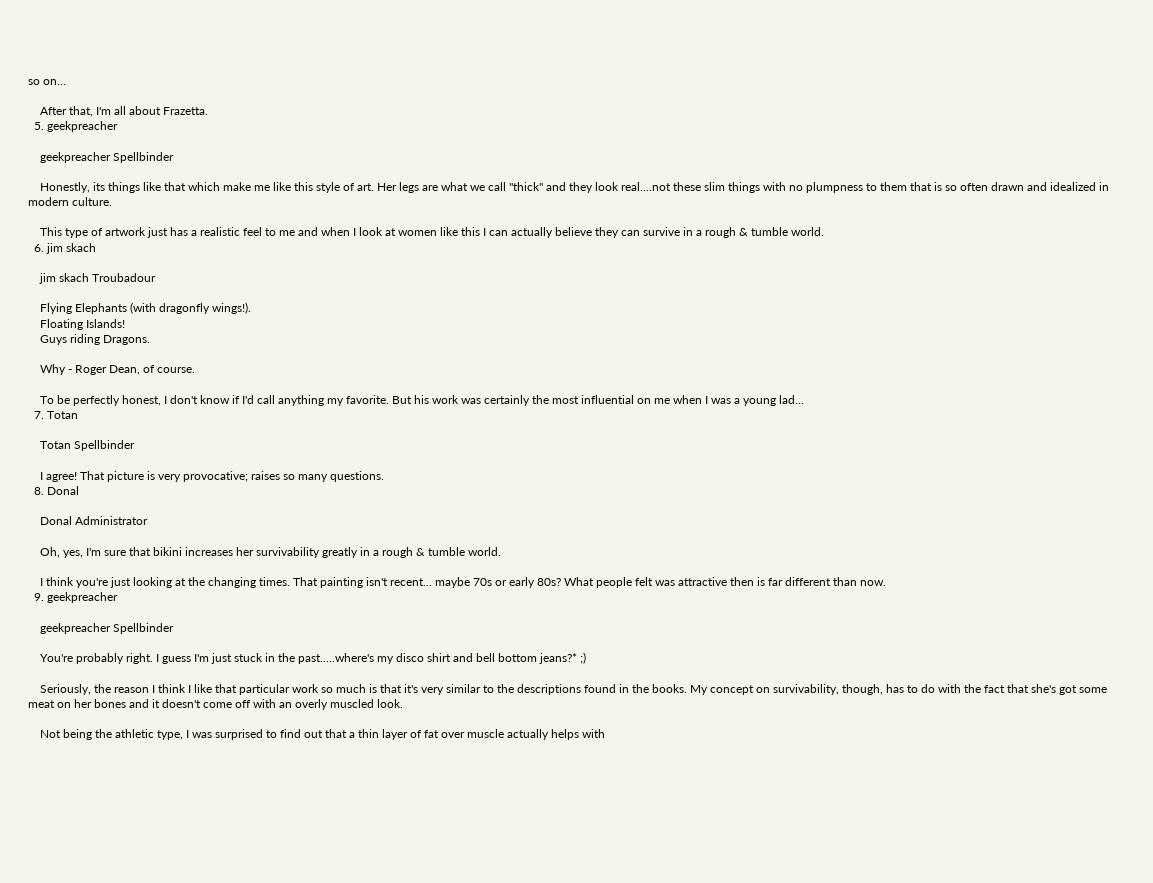so on...

    After that, I'm all about Frazetta.
  5. geekpreacher

    geekpreacher Spellbinder

    Honestly, its things like that which make me like this style of art. Her legs are what we call "thick" and they look real....not these slim things with no plumpness to them that is so often drawn and idealized in modern culture.

    This type of artwork just has a realistic feel to me and when I look at women like this I can actually believe they can survive in a rough & tumble world.
  6. jim skach

    jim skach Troubadour

    Flying Elephants (with dragonfly wings!).
    Floating Islands!
    Guys riding Dragons.

    Why - Roger Dean, of course.

    To be perfectly honest, I don't know if I'd call anything my favorite. But his work was certainly the most influential on me when I was a young lad...
  7. Totan

    Totan Spellbinder

    I agree! That picture is very provocative; raises so many questions.
  8. Donal

    Donal Administrator

    Oh, yes, I'm sure that bikini increases her survivability greatly in a rough & tumble world.

    I think you're just looking at the changing times. That painting isn't recent... maybe 70s or early 80s? What people felt was attractive then is far different than now.
  9. geekpreacher

    geekpreacher Spellbinder

    You're probably right. I guess I'm just stuck in the past.....where's my disco shirt and bell bottom jeans?* ;)

    Seriously, the reason I think I like that particular work so much is that it's very similar to the descriptions found in the books. My concept on survivability, though, has to do with the fact that she's got some meat on her bones and it doesn't come off with an overly muscled look.

    Not being the athletic type, I was surprised to find out that a thin layer of fat over muscle actually helps with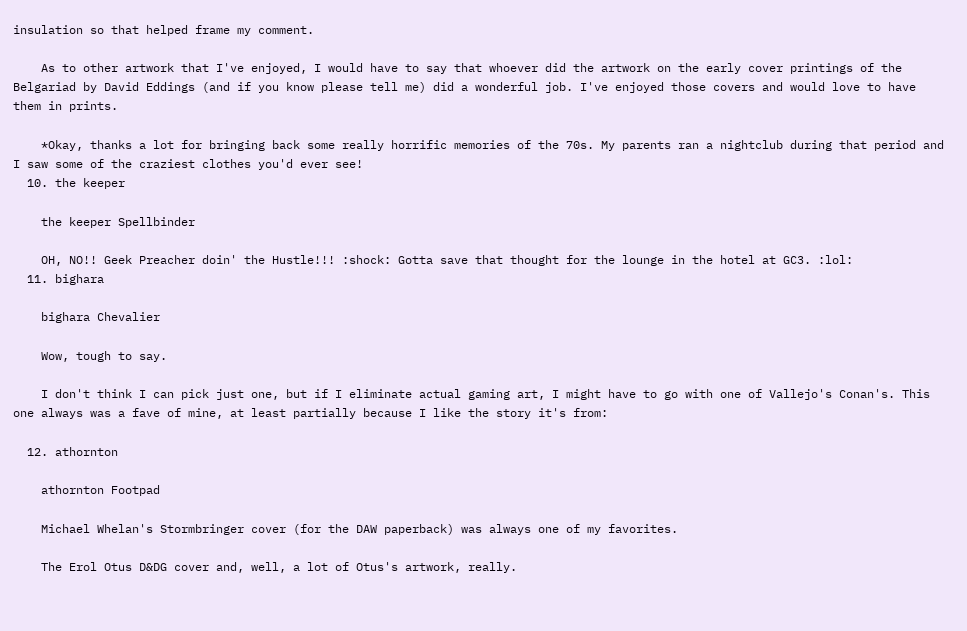insulation so that helped frame my comment.

    As to other artwork that I've enjoyed, I would have to say that whoever did the artwork on the early cover printings of the Belgariad by David Eddings (and if you know please tell me) did a wonderful job. I've enjoyed those covers and would love to have them in prints.

    *Okay, thanks a lot for bringing back some really horrific memories of the 70s. My parents ran a nightclub during that period and I saw some of the craziest clothes you'd ever see!
  10. the keeper

    the keeper Spellbinder

    OH, NO!! Geek Preacher doin' the Hustle!!! :shock: Gotta save that thought for the lounge in the hotel at GC3. :lol:
  11. bighara

    bighara Chevalier

    Wow, tough to say.

    I don't think I can pick just one, but if I eliminate actual gaming art, I might have to go with one of Vallejo's Conan's. This one always was a fave of mine, at least partially because I like the story it's from:

  12. athornton

    athornton Footpad

    Michael Whelan's Stormbringer cover (for the DAW paperback) was always one of my favorites.

    The Erol Otus D&DG cover and, well, a lot of Otus's artwork, really.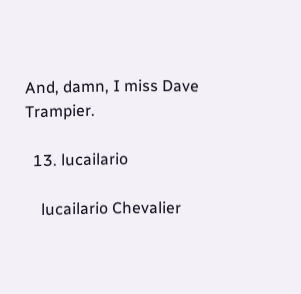And, damn, I miss Dave Trampier.

  13. lucailario

    lucailario Chevalier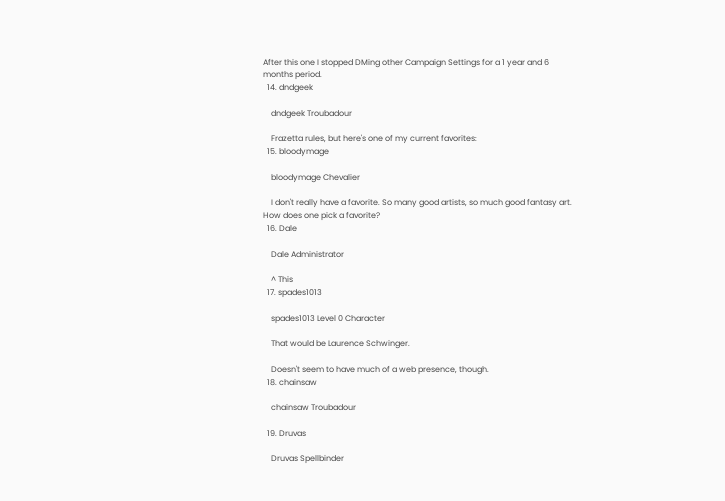After this one I stopped DMing other Campaign Settings for a 1 year and 6 months period.
  14. dndgeek

    dndgeek Troubadour

    Frazetta rules, but here's one of my current favorites:
  15. bloodymage

    bloodymage Chevalier

    I don't really have a favorite. So many good artists, so much good fantasy art. How does one pick a favorite?
  16. Dale

    Dale Administrator

    ^ This
  17. spades1013

    spades1013 Level 0 Character

    That would be Laurence Schwinger.

    Doesn't seem to have much of a web presence, though.
  18. chainsaw

    chainsaw Troubadour

  19. Druvas

    Druvas Spellbinder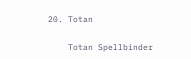20. Totan

    Totan Spellbinder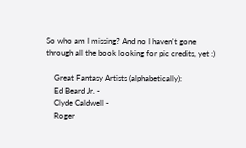So who am I missing? And no I haven't gone through all the book looking for pic credits, yet :)

    Great Fantasy Artists (alphabetically):
    Ed Beard Jr. -
    Clyde Caldwell -
    Roger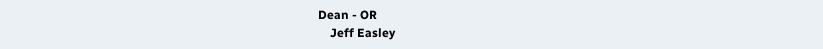Dean - OR
    Jeff Easley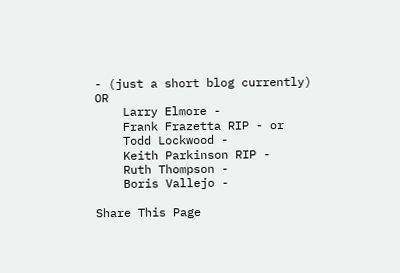- (just a short blog currently) OR
    Larry Elmore -
    Frank Frazetta RIP - or
    Todd Lockwood -
    Keith Parkinson RIP -
    Ruth Thompson -
    Boris Vallejo -

Share This Page